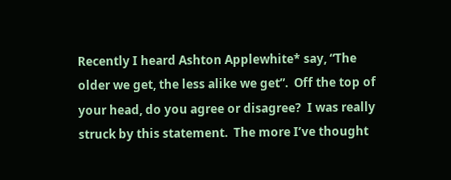Recently I heard Ashton Applewhite* say, “The older we get, the less alike we get”.  Off the top of your head, do you agree or disagree?  I was really struck by this statement.  The more I’ve thought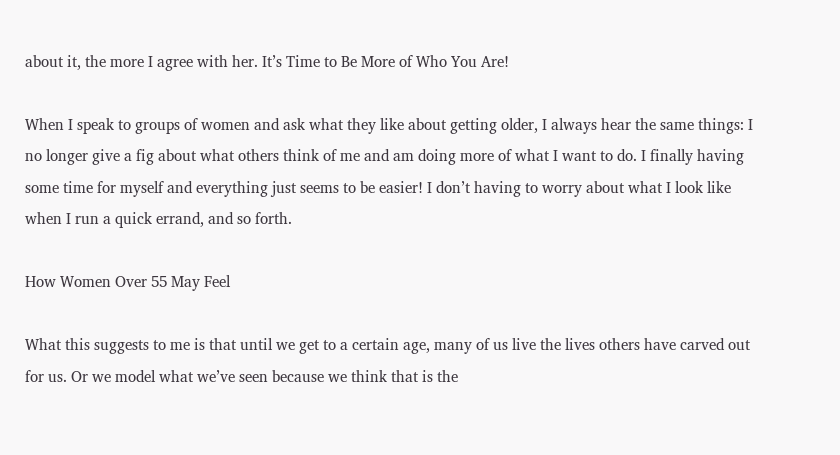about it, the more I agree with her. It’s Time to Be More of Who You Are!

When I speak to groups of women and ask what they like about getting older, I always hear the same things: I no longer give a fig about what others think of me and am doing more of what I want to do. I finally having some time for myself and everything just seems to be easier! I don’t having to worry about what I look like when I run a quick errand, and so forth.

How Women Over 55 May Feel

What this suggests to me is that until we get to a certain age, many of us live the lives others have carved out for us. Or we model what we’ve seen because we think that is the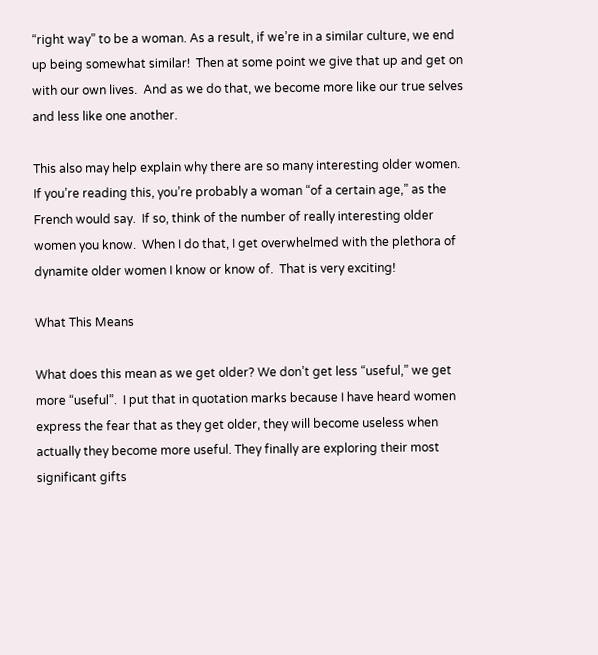“right way” to be a woman. As a result, if we’re in a similar culture, we end up being somewhat similar!  Then at some point we give that up and get on with our own lives.  And as we do that, we become more like our true selves and less like one another.

This also may help explain why there are so many interesting older women.  If you’re reading this, you’re probably a woman “of a certain age,” as the French would say.  If so, think of the number of really interesting older women you know.  When I do that, I get overwhelmed with the plethora of dynamite older women I know or know of.  That is very exciting!

What This Means

What does this mean as we get older? We don’t get less “useful,” we get more “useful”.  I put that in quotation marks because I have heard women express the fear that as they get older, they will become useless when actually they become more useful. They finally are exploring their most significant gifts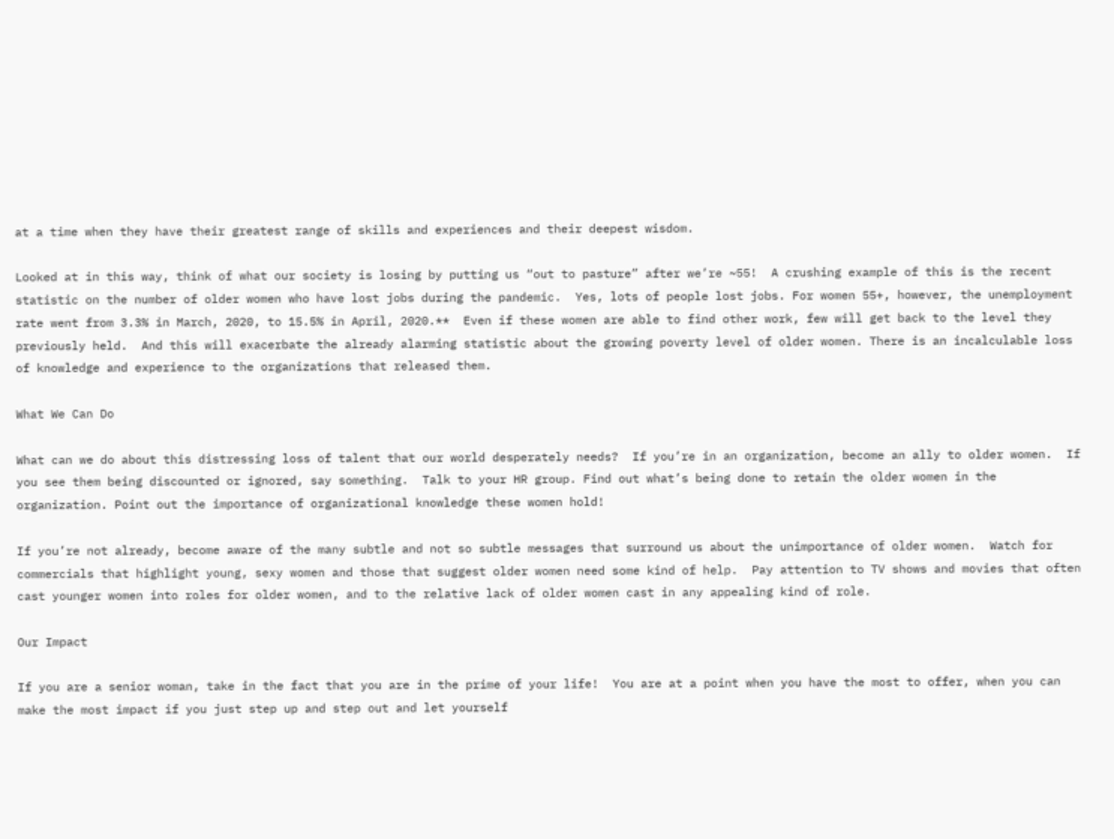at a time when they have their greatest range of skills and experiences and their deepest wisdom.

Looked at in this way, think of what our society is losing by putting us “out to pasture” after we’re ~55!  A crushing example of this is the recent statistic on the number of older women who have lost jobs during the pandemic.  Yes, lots of people lost jobs. For women 55+, however, the unemployment rate went from 3.3% in March, 2020, to 15.5% in April, 2020.**  Even if these women are able to find other work, few will get back to the level they previously held.  And this will exacerbate the already alarming statistic about the growing poverty level of older women. There is an incalculable loss of knowledge and experience to the organizations that released them.

What We Can Do

What can we do about this distressing loss of talent that our world desperately needs?  If you’re in an organization, become an ally to older women.  If you see them being discounted or ignored, say something.  Talk to your HR group. Find out what’s being done to retain the older women in the organization. Point out the importance of organizational knowledge these women hold!

If you’re not already, become aware of the many subtle and not so subtle messages that surround us about the unimportance of older women.  Watch for commercials that highlight young, sexy women and those that suggest older women need some kind of help.  Pay attention to TV shows and movies that often cast younger women into roles for older women, and to the relative lack of older women cast in any appealing kind of role.

Our Impact

If you are a senior woman, take in the fact that you are in the prime of your life!  You are at a point when you have the most to offer, when you can make the most impact if you just step up and step out and let yourself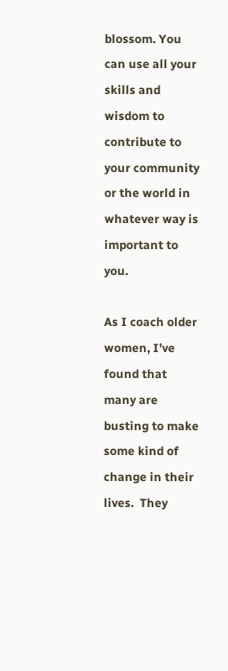blossom. You can use all your skills and wisdom to contribute to your community or the world in whatever way is important to you.

As I coach older women, I’ve found that many are busting to make some kind of change in their lives.  They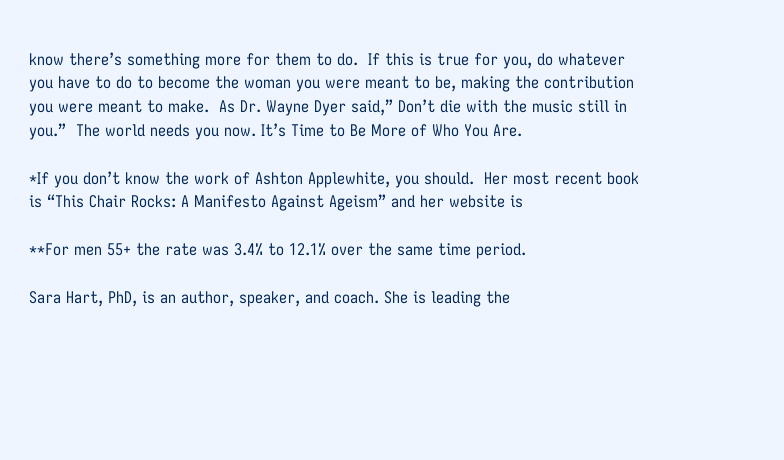know there’s something more for them to do.  If this is true for you, do whatever you have to do to become the woman you were meant to be, making the contribution you were meant to make.  As Dr. Wayne Dyer said,” Don’t die with the music still in you.”  The world needs you now. It’s Time to Be More of Who You Are.

*If you don’t know the work of Ashton Applewhite, you should.  Her most recent book is “This Chair Rocks: A Manifesto Against Ageism” and her website is

**For men 55+ the rate was 3.4% to 12.1% over the same time period.

Sara Hart, PhD, is an author, speaker, and coach. She is leading the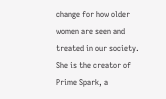change for how older women are seen and treated in our society.  She is the creator of Prime Spark, a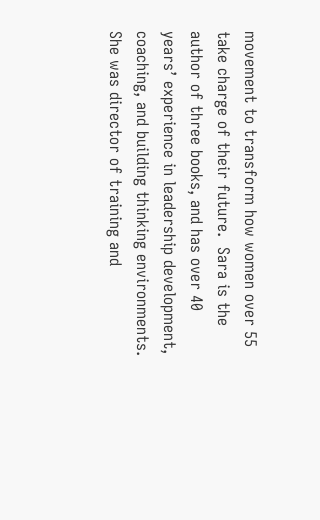movement to transform how women over 55 take charge of their future.  Sara is the author of three books, and has over 40 years’ experience in leadership development, coaching, and building thinking environments. She was director of training and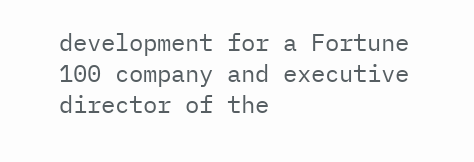development for a Fortune 100 company and executive director of the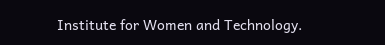Institute for Women and Technology.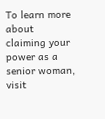To learn more about claiming your power as a senior woman, visit